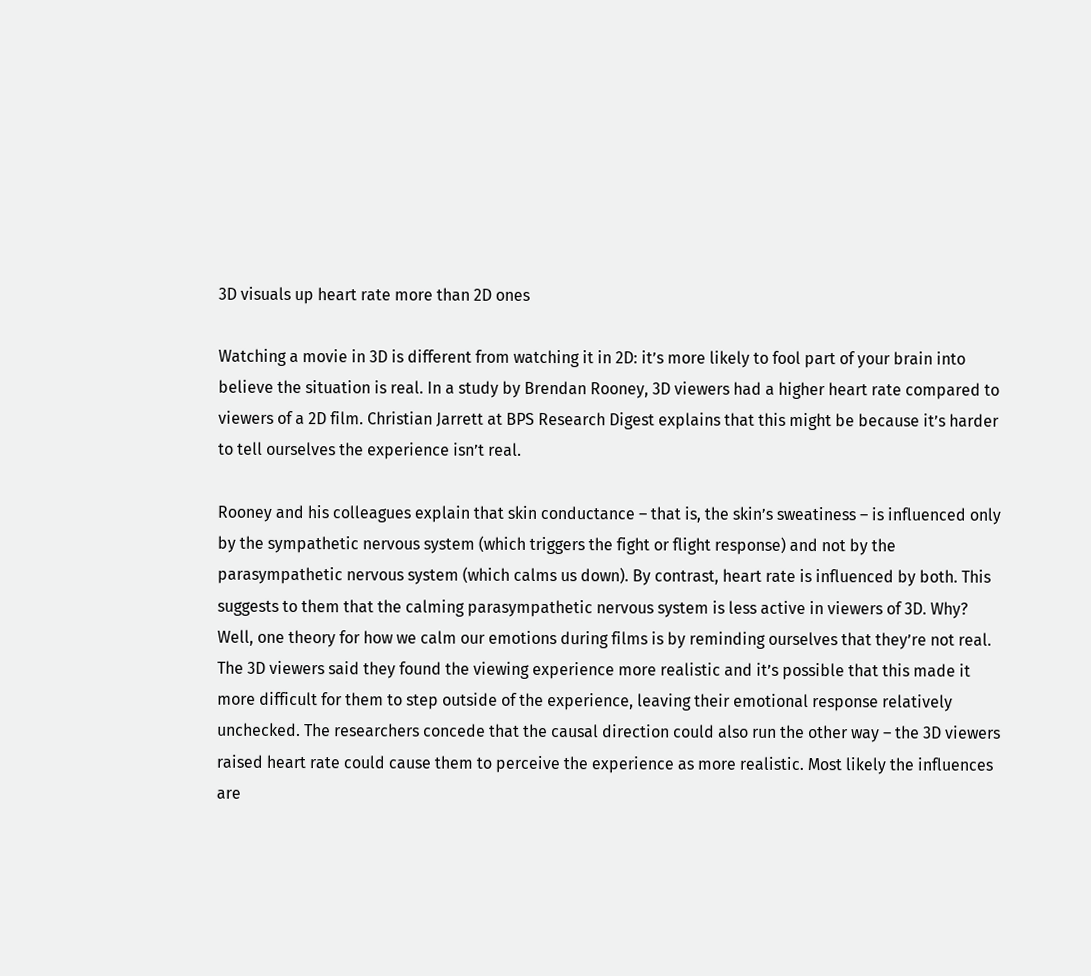3D visuals up heart rate more than 2D ones

Watching a movie in 3D is different from watching it in 2D: it’s more likely to fool part of your brain into believe the situation is real. In a study by Brendan Rooney, 3D viewers had a higher heart rate compared to viewers of a 2D film. Christian Jarrett at BPS Research Digest explains that this might be because it’s harder to tell ourselves the experience isn’t real.

Rooney and his colleagues explain that skin conductance – that is, the skin’s sweatiness – is influenced only by the sympathetic nervous system (which triggers the fight or flight response) and not by the parasympathetic nervous system (which calms us down). By contrast, heart rate is influenced by both. This suggests to them that the calming parasympathetic nervous system is less active in viewers of 3D. Why? Well, one theory for how we calm our emotions during films is by reminding ourselves that they’re not real. The 3D viewers said they found the viewing experience more realistic and it’s possible that this made it more difficult for them to step outside of the experience, leaving their emotional response relatively unchecked. The researchers concede that the causal direction could also run the other way – the 3D viewers raised heart rate could cause them to perceive the experience as more realistic. Most likely the influences are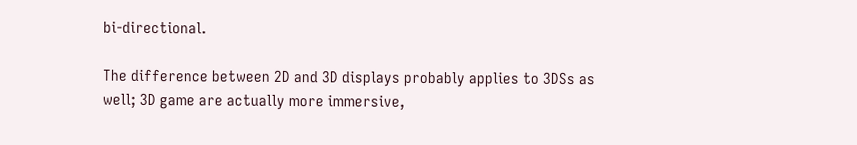bi-directional.

The difference between 2D and 3D displays probably applies to 3DSs as well; 3D game are actually more immersive,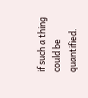if such a thing could be quantified.